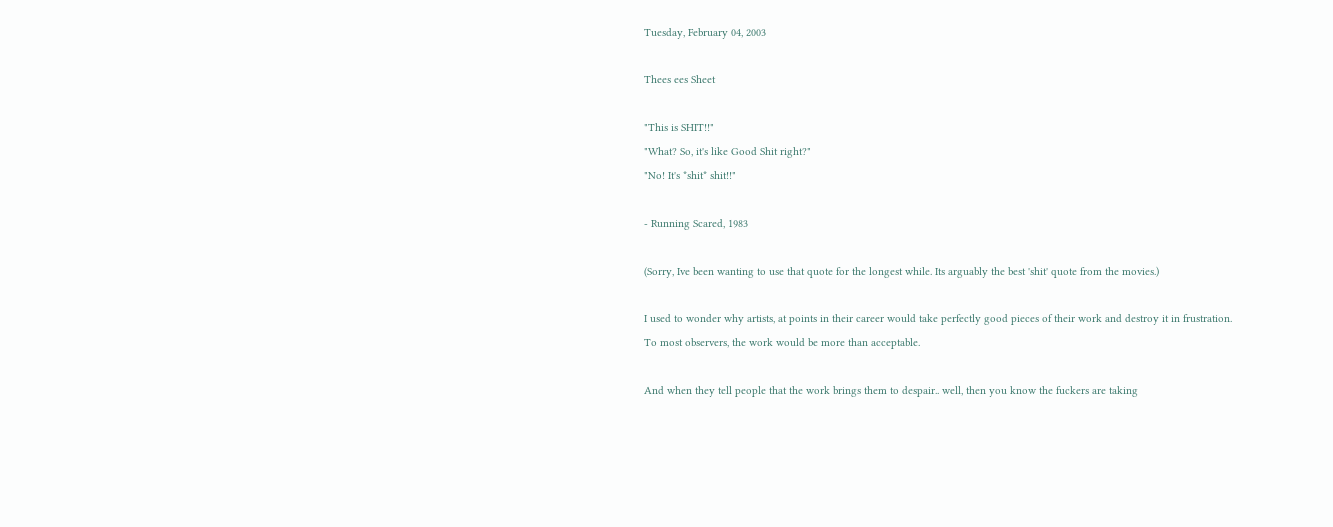Tuesday, February 04, 2003

Thees ees Sheet

"This is SHIT!!"
"What? So, it's like Good Shit right?"
"No! It's *shit* shit!!"

- Running Scared, 1983

(Sorry, Ive been wanting to use that quote for the longest while. Its arguably the best 'shit' quote from the movies.)

I used to wonder why artists, at points in their career would take perfectly good pieces of their work and destroy it in frustration.
To most observers, the work would be more than acceptable.

And when they tell people that the work brings them to despair.. well, then you know the fuckers are taking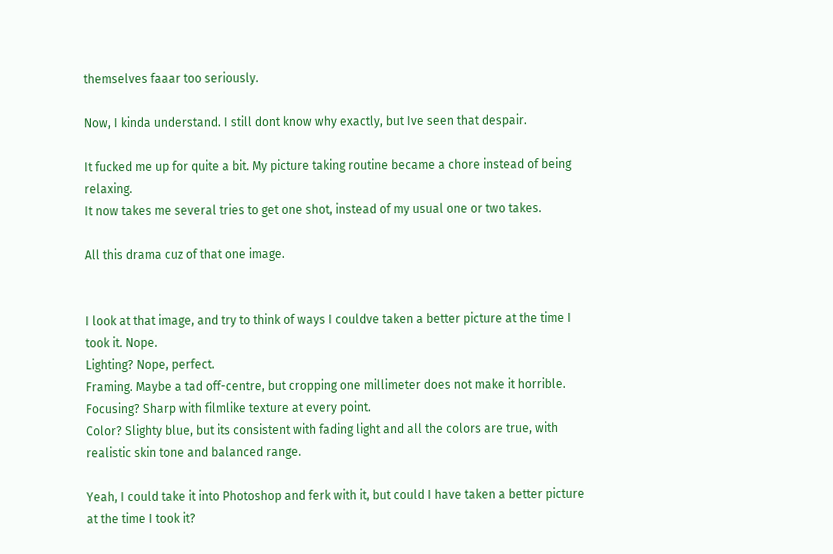themselves faaar too seriously.

Now, I kinda understand. I still dont know why exactly, but Ive seen that despair.

It fucked me up for quite a bit. My picture taking routine became a chore instead of being relaxing.
It now takes me several tries to get one shot, instead of my usual one or two takes.

All this drama cuz of that one image.


I look at that image, and try to think of ways I couldve taken a better picture at the time I took it. Nope.
Lighting? Nope, perfect.
Framing. Maybe a tad off-centre, but cropping one millimeter does not make it horrible.
Focusing? Sharp with filmlike texture at every point.
Color? Slighty blue, but its consistent with fading light and all the colors are true, with realistic skin tone and balanced range.

Yeah, I could take it into Photoshop and ferk with it, but could I have taken a better picture at the time I took it?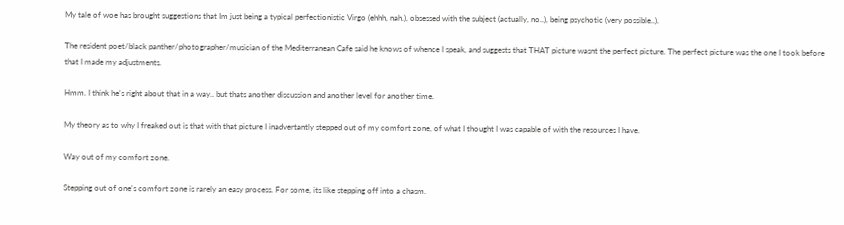My tale of woe has brought suggestions that Im just being a typical perfectionistic Virgo (ehhh, nah.), obsessed with the subject (actually, no..), being psychotic (very possible..).

The resident poet/black panther/photographer/musician of the Mediterranean Cafe said he knows of whence I speak, and suggests that THAT picture wasnt the perfect picture. The perfect picture was the one I took before that I made my adjustments.

Hmm. I think he's right about that in a way.. but thats another discussion and another level for another time.

My theory as to why I freaked out is that with that picture I inadvertantly stepped out of my comfort zone, of what I thought I was capable of with the resources I have.

Way out of my comfort zone.

Stepping out of one's comfort zone is rarely an easy process. For some, its like stepping off into a chasm.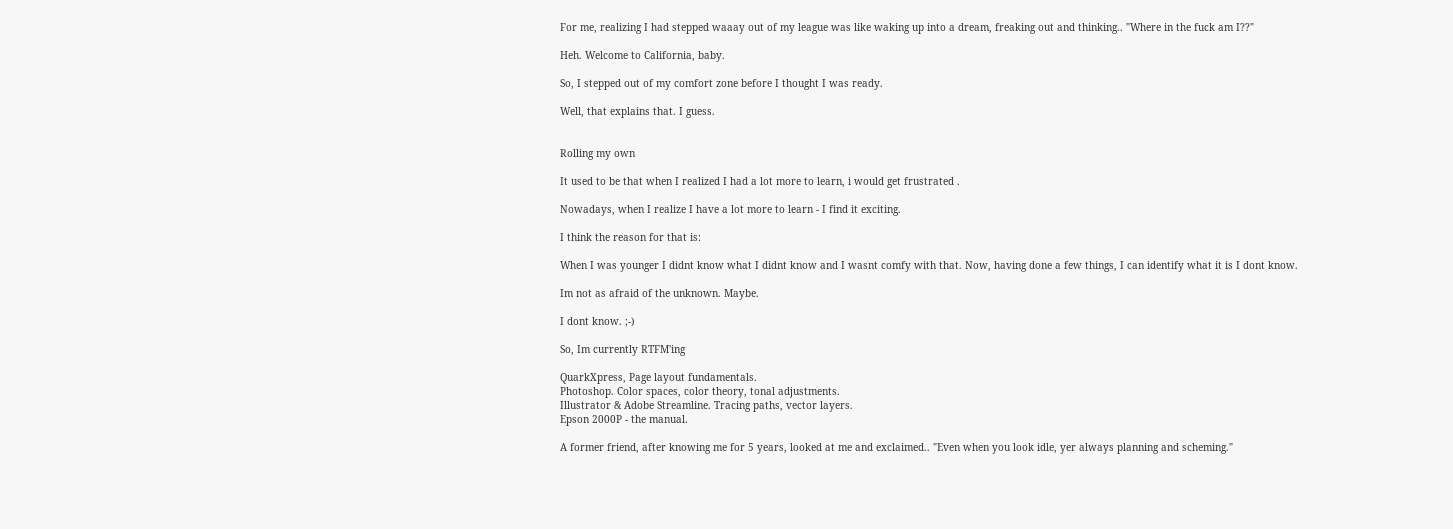For me, realizing I had stepped waaay out of my league was like waking up into a dream, freaking out and thinking.. "Where in the fuck am I??"

Heh. Welcome to California, baby.

So, I stepped out of my comfort zone before I thought I was ready.

Well, that explains that. I guess.


Rolling my own

It used to be that when I realized I had a lot more to learn, i would get frustrated .

Nowadays, when I realize I have a lot more to learn - I find it exciting.

I think the reason for that is:

When I was younger I didnt know what I didnt know and I wasnt comfy with that. Now, having done a few things, I can identify what it is I dont know.

Im not as afraid of the unknown. Maybe.

I dont know. ;-)

So, Im currently RTFM'ing

QuarkXpress, Page layout fundamentals.
Photoshop. Color spaces, color theory, tonal adjustments.
Illustrator & Adobe Streamline. Tracing paths, vector layers.
Epson 2000P - the manual.

A former friend, after knowing me for 5 years, looked at me and exclaimed.. "Even when you look idle, yer always planning and scheming."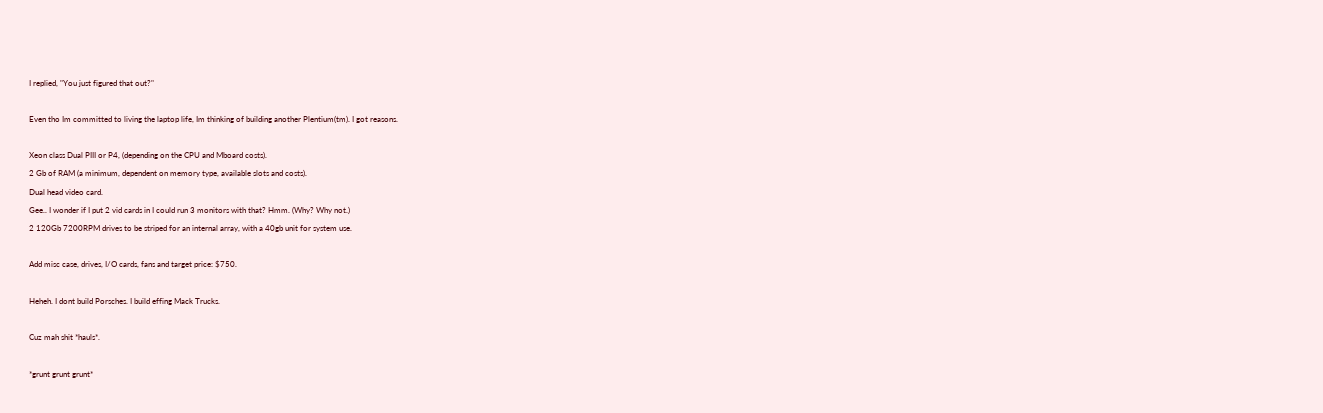I replied, "You just figured that out?"

Even tho Im committed to living the laptop life, Im thinking of building another Plentium(tm). I got reasons.

Xeon class Dual PIII or P4, (depending on the CPU and Mboard costs).
2 Gb of RAM (a minimum, dependent on memory type, available slots and costs).
Dual head video card.
Gee.. I wonder if I put 2 vid cards in I could run 3 monitors with that? Hmm. (Why? Why not.)
2 120Gb 7200RPM drives to be striped for an internal array, with a 40gb unit for system use.

Add misc case, drives, I/O cards, fans and target price: $750.

Heheh. I dont build Porsches. I build effing Mack Trucks.

Cuz mah shit *hauls*.

*grunt grunt grunt*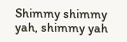Shimmy shimmy yah, shimmy yah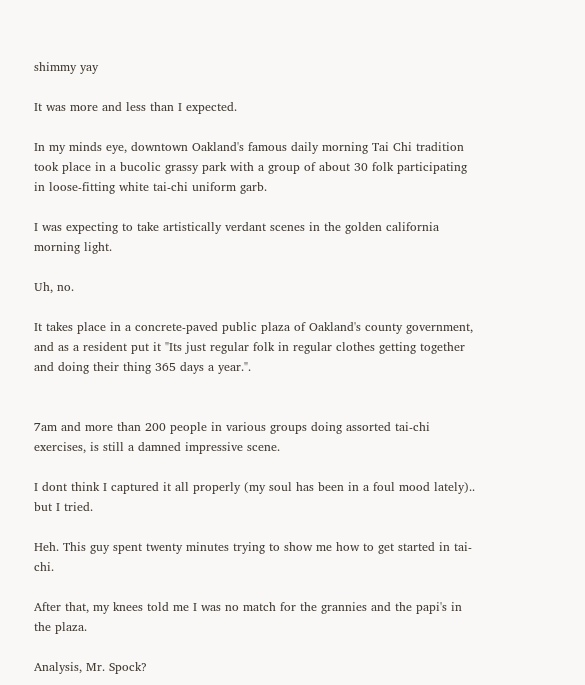shimmy yay

It was more and less than I expected.

In my minds eye, downtown Oakland's famous daily morning Tai Chi tradition took place in a bucolic grassy park with a group of about 30 folk participating in loose-fitting white tai-chi uniform garb.

I was expecting to take artistically verdant scenes in the golden california morning light.

Uh, no.

It takes place in a concrete-paved public plaza of Oakland's county government, and as a resident put it "Its just regular folk in regular clothes getting together and doing their thing 365 days a year.".


7am and more than 200 people in various groups doing assorted tai-chi exercises, is still a damned impressive scene.

I dont think I captured it all properly (my soul has been in a foul mood lately).. but I tried.

Heh. This guy spent twenty minutes trying to show me how to get started in tai-chi.

After that, my knees told me I was no match for the grannies and the papi's in the plaza.

Analysis, Mr. Spock?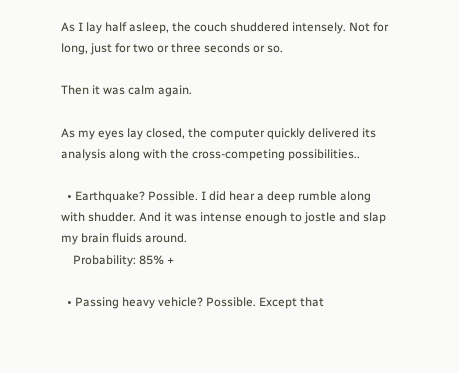As I lay half asleep, the couch shuddered intensely. Not for long, just for two or three seconds or so.

Then it was calm again.

As my eyes lay closed, the computer quickly delivered its analysis along with the cross-competing possibilities..

  • Earthquake? Possible. I did hear a deep rumble along with shudder. And it was intense enough to jostle and slap my brain fluids around.
    Probability: 85% +

  • Passing heavy vehicle? Possible. Except that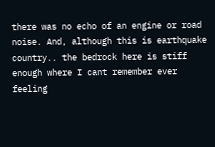there was no echo of an engine or road noise. And, although this is earthquake country.. the bedrock here is stiff enough where I cant remember ever feeling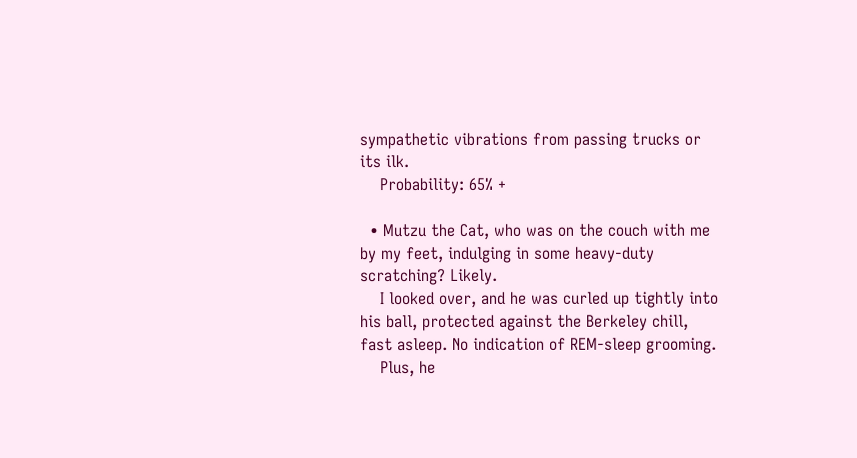sympathetic vibrations from passing trucks or its ilk.
    Probability: 65% +

  • Mutzu the Cat, who was on the couch with me by my feet, indulging in some heavy-duty scratching? Likely.
    I looked over, and he was curled up tightly into his ball, protected against the Berkeley chill, fast asleep. No indication of REM-sleep grooming.
    Plus, he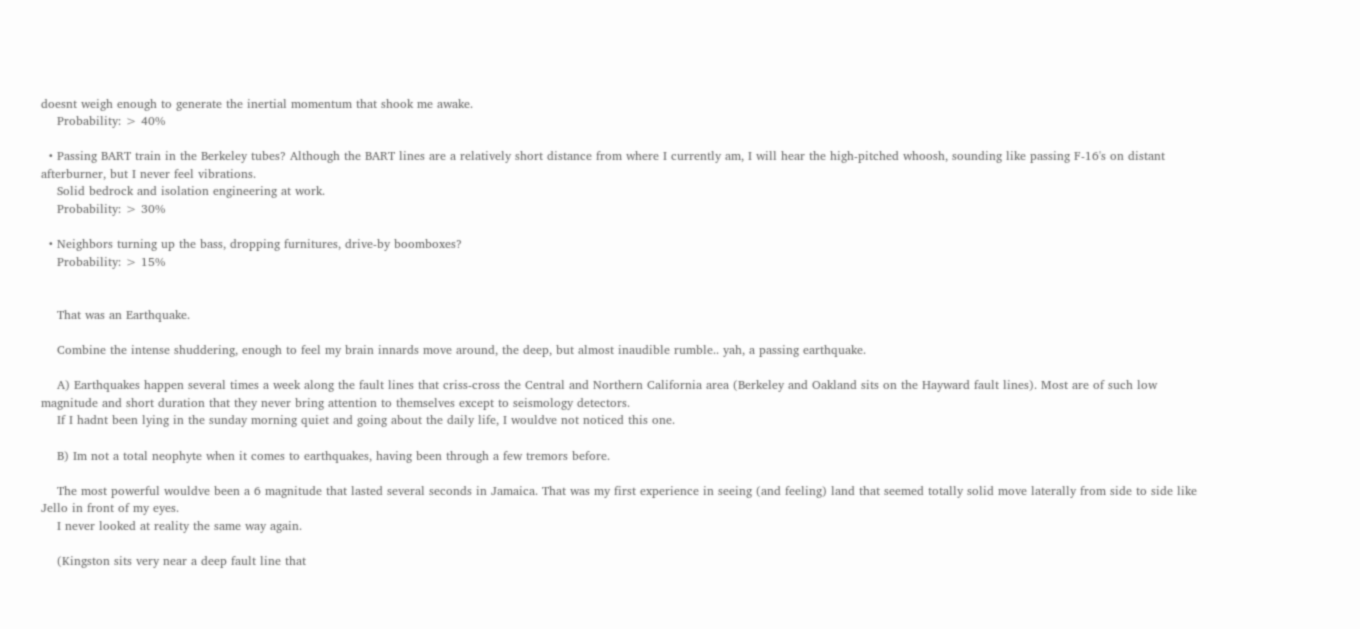doesnt weigh enough to generate the inertial momentum that shook me awake.
    Probability: > 40%

  • Passing BART train in the Berkeley tubes? Although the BART lines are a relatively short distance from where I currently am, I will hear the high-pitched whoosh, sounding like passing F-16's on distant afterburner, but I never feel vibrations.
    Solid bedrock and isolation engineering at work.
    Probability: > 30%

  • Neighbors turning up the bass, dropping furnitures, drive-by boomboxes?
    Probability: > 15%


    That was an Earthquake.

    Combine the intense shuddering, enough to feel my brain innards move around, the deep, but almost inaudible rumble.. yah, a passing earthquake.

    A) Earthquakes happen several times a week along the fault lines that criss-cross the Central and Northern California area (Berkeley and Oakland sits on the Hayward fault lines). Most are of such low magnitude and short duration that they never bring attention to themselves except to seismology detectors.
    If I hadnt been lying in the sunday morning quiet and going about the daily life, I wouldve not noticed this one.

    B) Im not a total neophyte when it comes to earthquakes, having been through a few tremors before.

    The most powerful wouldve been a 6 magnitude that lasted several seconds in Jamaica. That was my first experience in seeing (and feeling) land that seemed totally solid move laterally from side to side like Jello in front of my eyes.
    I never looked at reality the same way again.

    (Kingston sits very near a deep fault line that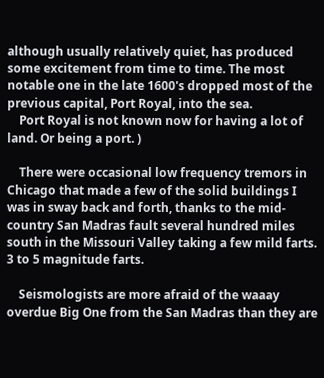although usually relatively quiet, has produced some excitement from time to time. The most notable one in the late 1600's dropped most of the previous capital, Port Royal, into the sea.
    Port Royal is not known now for having a lot of land. Or being a port. )

    There were occasional low frequency tremors in Chicago that made a few of the solid buildings I was in sway back and forth, thanks to the mid-country San Madras fault several hundred miles south in the Missouri Valley taking a few mild farts. 3 to 5 magnitude farts.

    Seismologists are more afraid of the waaay overdue Big One from the San Madras than they are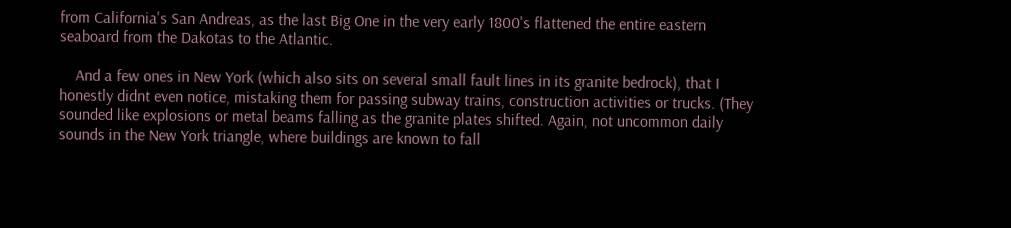from California's San Andreas, as the last Big One in the very early 1800's flattened the entire eastern seaboard from the Dakotas to the Atlantic.

    And a few ones in New York (which also sits on several small fault lines in its granite bedrock), that I honestly didnt even notice, mistaking them for passing subway trains, construction activities or trucks. (They sounded like explosions or metal beams falling as the granite plates shifted. Again, not uncommon daily sounds in the New York triangle, where buildings are known to fall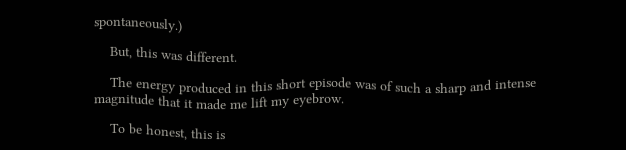spontaneously.)

    But, this was different.

    The energy produced in this short episode was of such a sharp and intense magnitude that it made me lift my eyebrow.

    To be honest, this is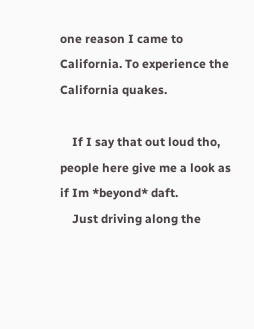one reason I came to California. To experience the California quakes.

    If I say that out loud tho, people here give me a look as if Im *beyond* daft.
    Just driving along the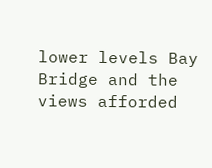lower levels Bay Bridge and the views afforded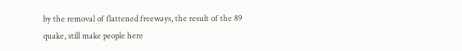by the removal of flattened freeways, the result of the 89 quake, still make people here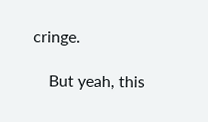cringe.

    But yeah, this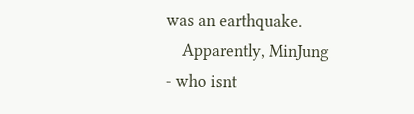was an earthquake.
    Apparently, MinJung - who isnt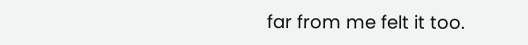far from me felt it too.